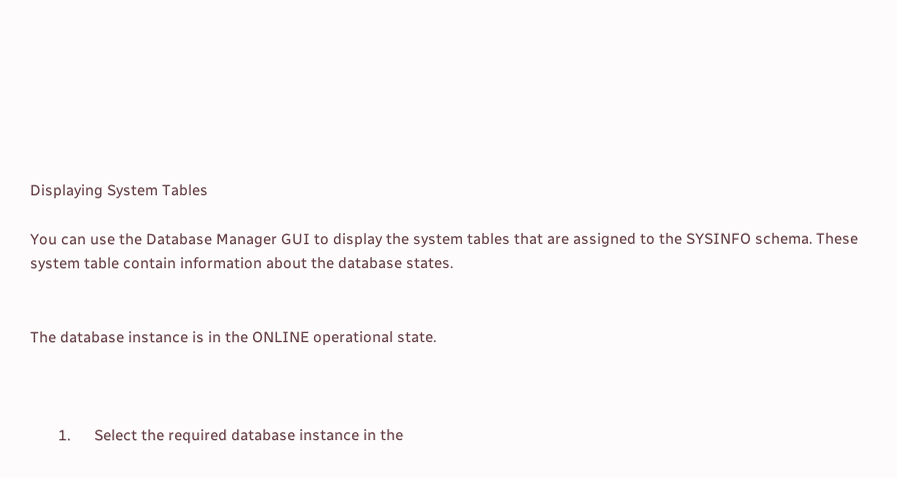Displaying System Tables

You can use the Database Manager GUI to display the system tables that are assigned to the SYSINFO schema. These system table contain information about the database states.


The database instance is in the ONLINE operational state.



       1.      Select the required database instance in the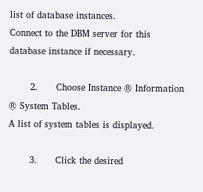list of database instances.
Connect to the DBM server for this database instance if necessary.

       2.      Choose Instance ® Information ® System Tables.
A list of system tables is displayed.

       3.      Click the desired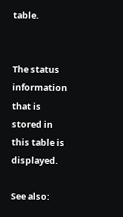table.


The status information that is stored in this table is displayed.

See also: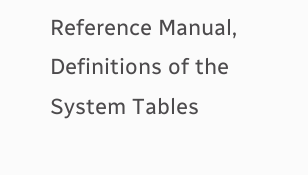Reference Manual, Definitions of the System Tables